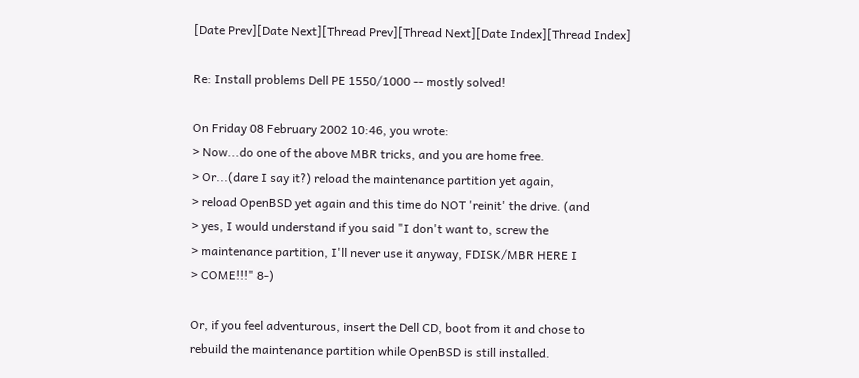[Date Prev][Date Next][Thread Prev][Thread Next][Date Index][Thread Index]

Re: Install problems Dell PE 1550/1000 -- mostly solved!

On Friday 08 February 2002 10:46, you wrote:
> Now...do one of the above MBR tricks, and you are home free.
> Or...(dare I say it?) reload the maintenance partition yet again,
> reload OpenBSD yet again and this time do NOT 'reinit' the drive. (and
> yes, I would understand if you said "I don't want to, screw the
> maintenance partition, I'll never use it anyway, FDISK/MBR HERE I
> COME!!!" 8-)

Or, if you feel adventurous, insert the Dell CD, boot from it and chose to
rebuild the maintenance partition while OpenBSD is still installed.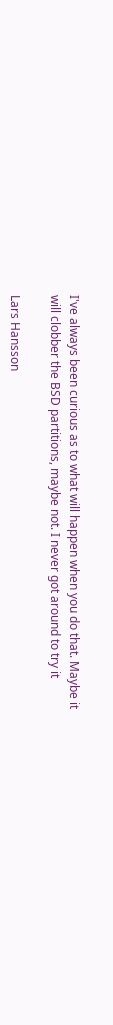I've always been curious as to what will happen when you do that. Maybe it
will clobber the BSD partitions, maybe not. I never got around to try it

Lars Hansson